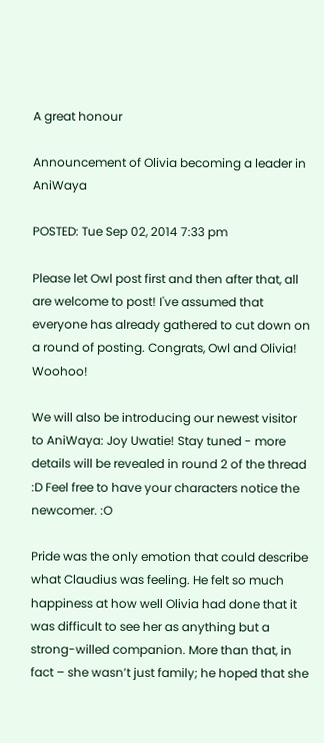A great honour

Announcement of Olivia becoming a leader in AniWaya

POSTED: Tue Sep 02, 2014 7:33 pm

Please let Owl post first and then after that, all are welcome to post! I've assumed that everyone has already gathered to cut down on a round of posting. Congrats, Owl and Olivia! Woohoo!

We will also be introducing our newest visitor to AniWaya: Joy Uwatie! Stay tuned - more details will be revealed in round 2 of the thread :D Feel free to have your characters notice the newcomer. :O

Pride was the only emotion that could describe what Claudius was feeling. He felt so much happiness at how well Olivia had done that it was difficult to see her as anything but a strong-willed companion. More than that, in fact – she wasn’t just family; he hoped that she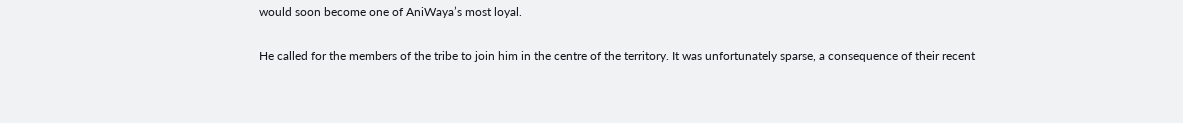would soon become one of AniWaya’s most loyal.

He called for the members of the tribe to join him in the centre of the territory. It was unfortunately sparse, a consequence of their recent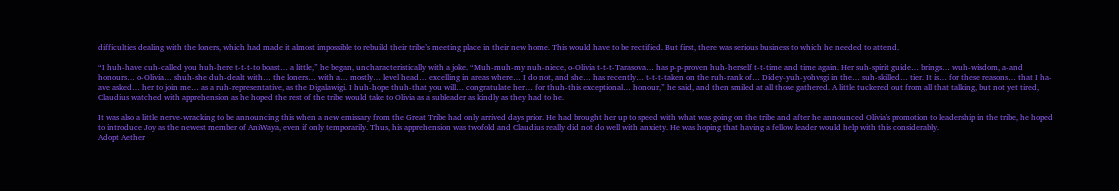difficulties dealing with the loners, which had made it almost impossible to rebuild their tribe’s meeting place in their new home. This would have to be rectified. But first, there was serious business to which he needed to attend.

“I huh-have cuh-called you huh-here t-t-t-to boast… a little,” he began, uncharacteristically with a joke. “Muh-muh-my nuh-niece, o-Olivia t-t-t-Tarasova… has p-p-proven huh-herself t-t-time and time again. Her suh-spirit guide… brings… wuh-wisdom, a-and honours… o-Olivia… shuh-she duh-dealt with… the loners… with a… mostly… level head… excelling in areas where… I do not, and she… has recently… t-t-t-taken on the ruh-rank of… Didey-yuh-yohvsgi in the… suh-skilled… tier. It is… for these reasons… that I ha-ave asked… her to join me… as a ruh-representative, as the Digalawigi. I huh-hope thuh-that you will… congratulate her… for thuh-this exceptional… honour,” he said, and then smiled at all those gathered. A little tuckered out from all that talking, but not yet tired, Claudius watched with apprehension as he hoped the rest of the tribe would take to Olivia as a subleader as kindly as they had to he.

It was also a little nerve-wracking to be announcing this when a new emissary from the Great Tribe had only arrived days prior. He had brought her up to speed with what was going on the tribe and after he announced Olivia's promotion to leadership in the tribe, he hoped to introduce Joy as the newest member of AniWaya, even if only temporarily. Thus, his apprehension was twofold and Claudius really did not do well with anxiety. He was hoping that having a fellow leader would help with this considerably.
Adopt Aether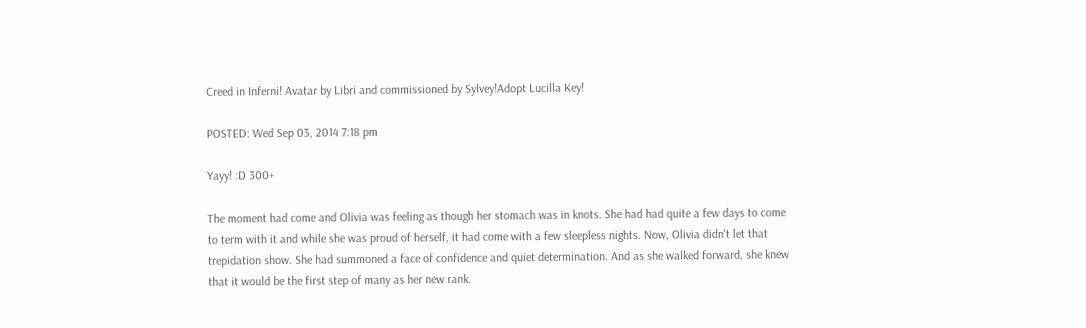Creed in Inferni! Avatar by Libri and commissioned by Sylvey!Adopt Lucilla Key!

POSTED: Wed Sep 03, 2014 7:18 pm

Yayy! :D 300+

The moment had come and Olivia was feeling as though her stomach was in knots. She had had quite a few days to come to term with it and while she was proud of herself, it had come with a few sleepless nights. Now, Olivia didn't let that trepidation show. She had summoned a face of confidence and quiet determination. And as she walked forward, she knew that it would be the first step of many as her new rank.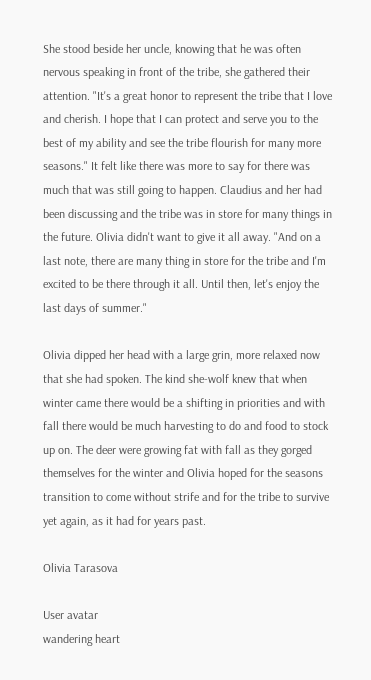She stood beside her uncle, knowing that he was often nervous speaking in front of the tribe, she gathered their attention. "It's a great honor to represent the tribe that I love and cherish. I hope that I can protect and serve you to the best of my ability and see the tribe flourish for many more seasons." It felt like there was more to say for there was much that was still going to happen. Claudius and her had been discussing and the tribe was in store for many things in the future. Olivia didn't want to give it all away. "And on a last note, there are many thing in store for the tribe and I'm excited to be there through it all. Until then, let's enjoy the last days of summer."

Olivia dipped her head with a large grin, more relaxed now that she had spoken. The kind she-wolf knew that when winter came there would be a shifting in priorities and with fall there would be much harvesting to do and food to stock up on. The deer were growing fat with fall as they gorged themselves for the winter and Olivia hoped for the seasons transition to come without strife and for the tribe to survive yet again, as it had for years past.

Olivia Tarasova

User avatar
wandering heart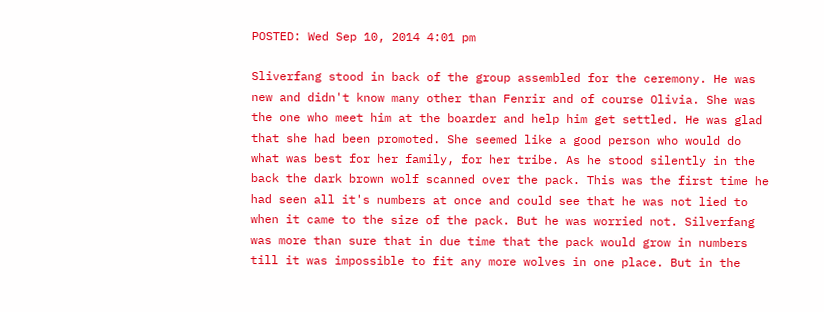POSTED: Wed Sep 10, 2014 4:01 pm

Sliverfang stood in back of the group assembled for the ceremony. He was new and didn't know many other than Fenrir and of course Olivia. She was the one who meet him at the boarder and help him get settled. He was glad that she had been promoted. She seemed like a good person who would do what was best for her family, for her tribe. As he stood silently in the back the dark brown wolf scanned over the pack. This was the first time he had seen all it's numbers at once and could see that he was not lied to when it came to the size of the pack. But he was worried not. Silverfang was more than sure that in due time that the pack would grow in numbers till it was impossible to fit any more wolves in one place. But in the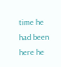time he had been here he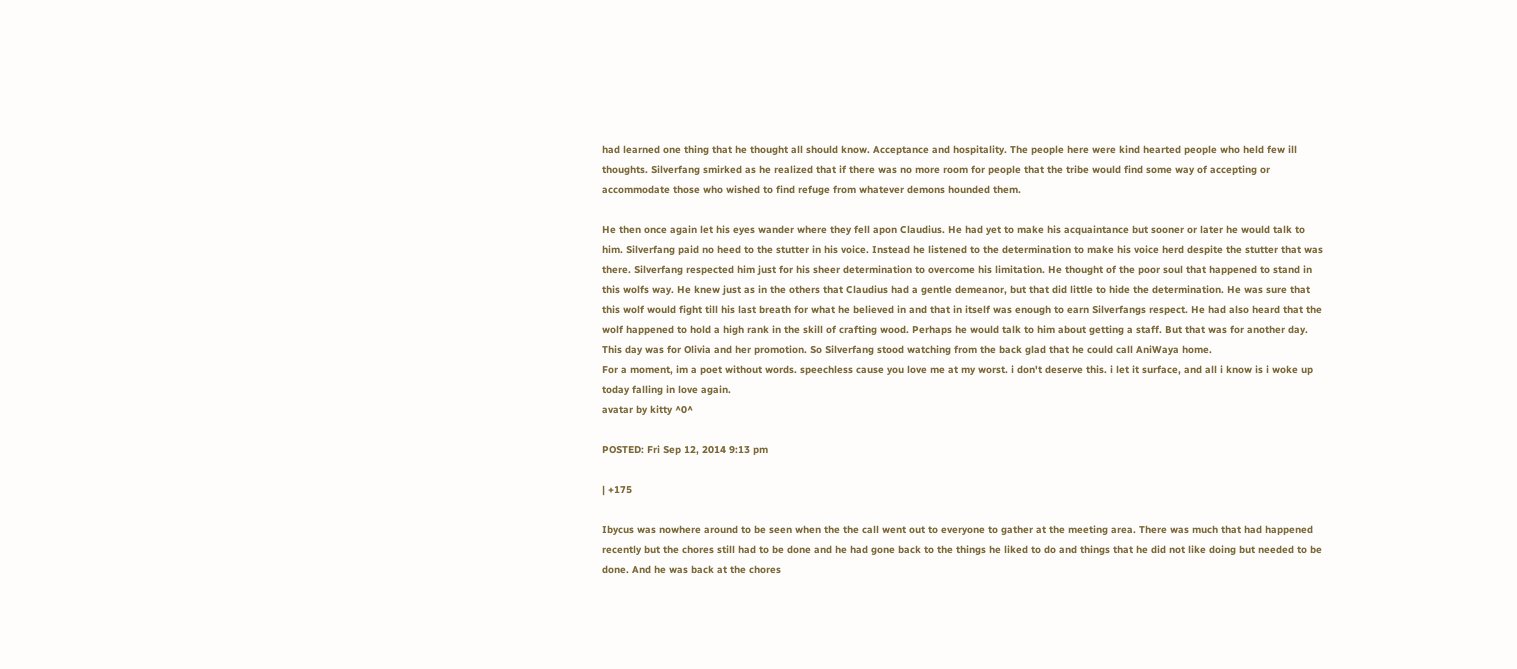had learned one thing that he thought all should know. Acceptance and hospitality. The people here were kind hearted people who held few ill thoughts. Silverfang smirked as he realized that if there was no more room for people that the tribe would find some way of accepting or accommodate those who wished to find refuge from whatever demons hounded them.

He then once again let his eyes wander where they fell apon Claudius. He had yet to make his acquaintance but sooner or later he would talk to him. Silverfang paid no heed to the stutter in his voice. Instead he listened to the determination to make his voice herd despite the stutter that was there. Silverfang respected him just for his sheer determination to overcome his limitation. He thought of the poor soul that happened to stand in this wolfs way. He knew just as in the others that Claudius had a gentle demeanor, but that did little to hide the determination. He was sure that this wolf would fight till his last breath for what he believed in and that in itself was enough to earn Silverfangs respect. He had also heard that the wolf happened to hold a high rank in the skill of crafting wood. Perhaps he would talk to him about getting a staff. But that was for another day. This day was for Olivia and her promotion. So Silverfang stood watching from the back glad that he could call AniWaya home.
For a moment, im a poet without words. speechless cause you love me at my worst. i don't deserve this. i let it surface, and all i know is i woke up today falling in love again.
avatar by kitty ^0^

POSTED: Fri Sep 12, 2014 9:13 pm

| +175

Ibycus was nowhere around to be seen when the the call went out to everyone to gather at the meeting area. There was much that had happened recently but the chores still had to be done and he had gone back to the things he liked to do and things that he did not like doing but needed to be done. And he was back at the chores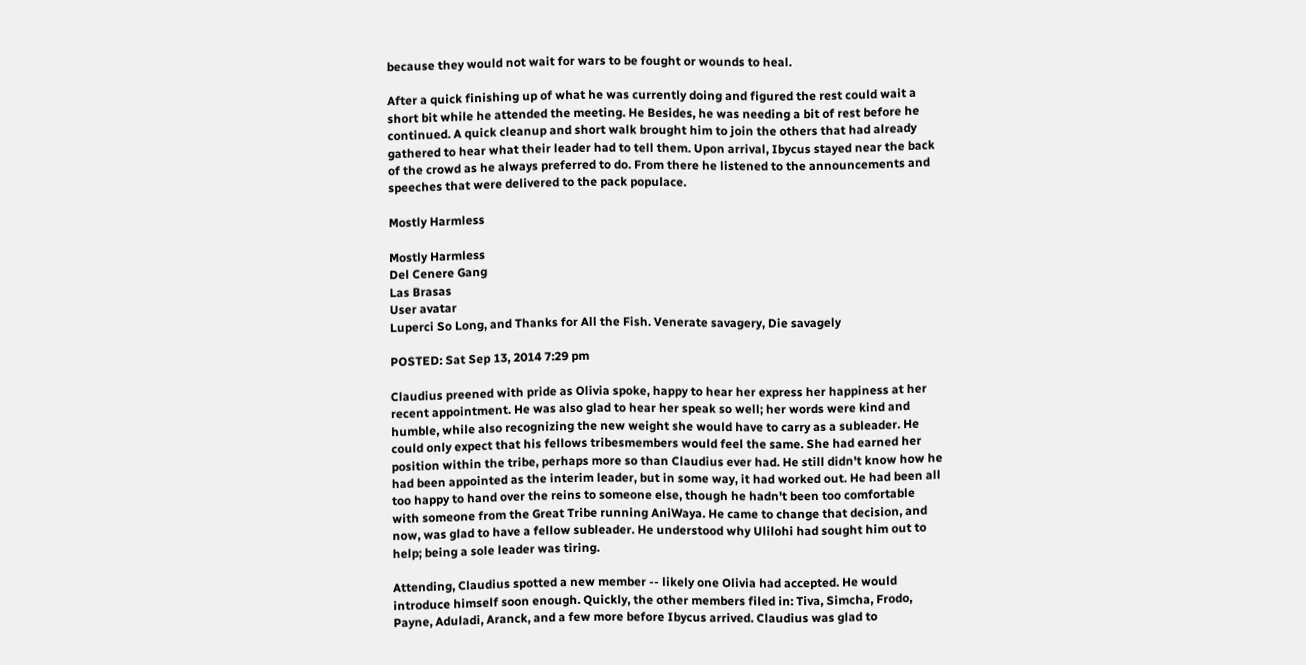because they would not wait for wars to be fought or wounds to heal.

After a quick finishing up of what he was currently doing and figured the rest could wait a short bit while he attended the meeting. He Besides, he was needing a bit of rest before he continued. A quick cleanup and short walk brought him to join the others that had already gathered to hear what their leader had to tell them. Upon arrival, Ibycus stayed near the back of the crowd as he always preferred to do. From there he listened to the announcements and speeches that were delivered to the pack populace.

Mostly Harmless

Mostly Harmless
Del Cenere Gang
Las Brasas
User avatar
Luperci So Long, and Thanks for All the Fish. Venerate savagery, Die savagely

POSTED: Sat Sep 13, 2014 7:29 pm

Claudius preened with pride as Olivia spoke, happy to hear her express her happiness at her recent appointment. He was also glad to hear her speak so well; her words were kind and humble, while also recognizing the new weight she would have to carry as a subleader. He could only expect that his fellows tribesmembers would feel the same. She had earned her position within the tribe, perhaps more so than Claudius ever had. He still didn't know how he had been appointed as the interim leader, but in some way, it had worked out. He had been all too happy to hand over the reins to someone else, though he hadn't been too comfortable with someone from the Great Tribe running AniWaya. He came to change that decision, and now, was glad to have a fellow subleader. He understood why Ulilohi had sought him out to help; being a sole leader was tiring.

Attending, Claudius spotted a new member -- likely one Olivia had accepted. He would introduce himself soon enough. Quickly, the other members filed in: Tiva, Simcha, Frodo, Payne, Aduladi, Aranck, and a few more before Ibycus arrived. Claudius was glad to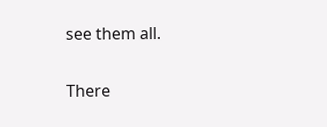see them all.

There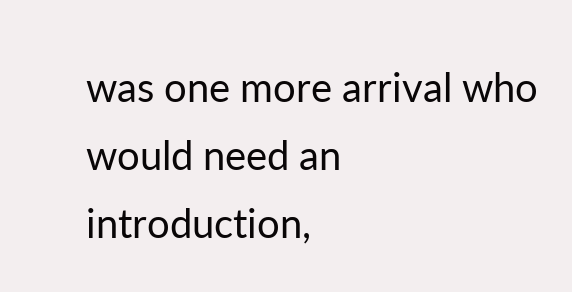was one more arrival who would need an introduction,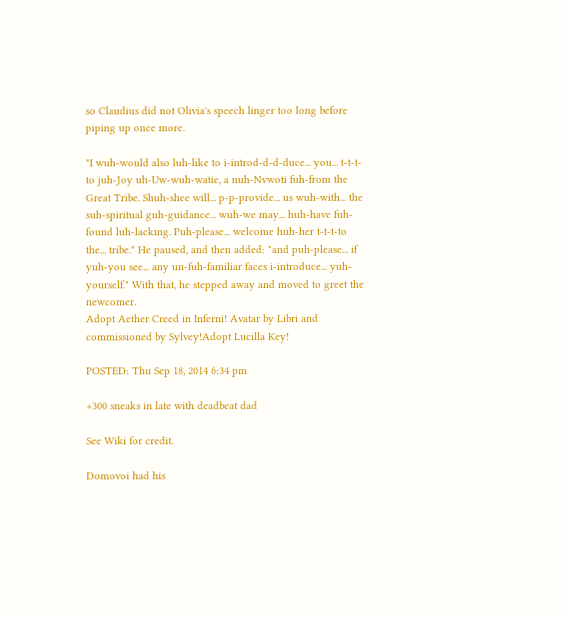so Claudius did not Olivia's speech linger too long before piping up once more.

"I wuh-would also luh-like to i-introd-d-d-duce... you... t-t-t-to juh-Joy uh-Uw-wuh-watie, a nuh-Nvwoti fuh-from the Great Tribe. Shuh-shee will... p-p-provide... us wuh-with... the suh-spiritual guh-guidance... wuh-we may... huh-have fuh-found luh-lacking. Puh-please... welcome huh-her t-t-t-to the... tribe." He paused, and then added: "and puh-please... if yuh-you see... any un-fuh-familiar faces i-introduce... yuh-yourself." With that, he stepped away and moved to greet the newcomer.
Adopt Aether Creed in Inferni! Avatar by Libri and commissioned by Sylvey!Adopt Lucilla Key!

POSTED: Thu Sep 18, 2014 6:34 pm

+300 sneaks in late with deadbeat dad

See Wiki for credit.

Domovoi had his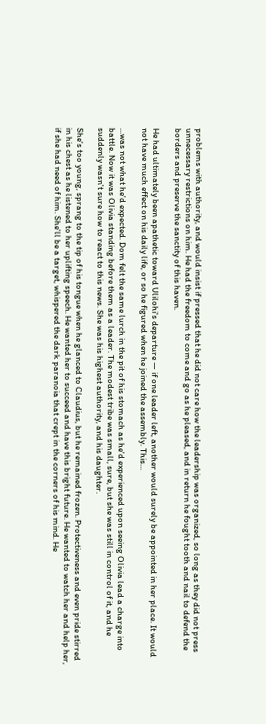problems with authority, and would insist if pressed that he did not care how the leadership was organized, so long as they did not press unnecessary restrictions on him. He had the freedom to come and go as he pleased, and in return he fought tooth and nail to defend the borders and preserve the sanctity of this haven.

He had ultimately been apathetic toward Ulilohi's departure — if one leader left, another would surely be appointed in her place. It would not have much effect on his daily life, or so he figured when he joined the assembly. This...

...was not what he'd expected. Dom felt the same lurch in the pit of his stomach as he'd experienced upon seeing Olivia lead a charge into battle. Now it was Olivia standing before them as a leader. The modest tribe was small, sure, but she was still in control of it, and he suddenly wasn't sure how to react to this news. She was his highest authority, and his daughter.

She's too young, sprang to the tip of his tongue when he glanced to Claudius, but he remained frozen. Protectiveness and even pride stirred in his chest as he listened to her uplifting speech. He wanted her to succeed and have this bright future. He wanted to watch her and help her, if she had need of him. She'll be a target, whispered the dark paranoia that crept in the corners of his mind. He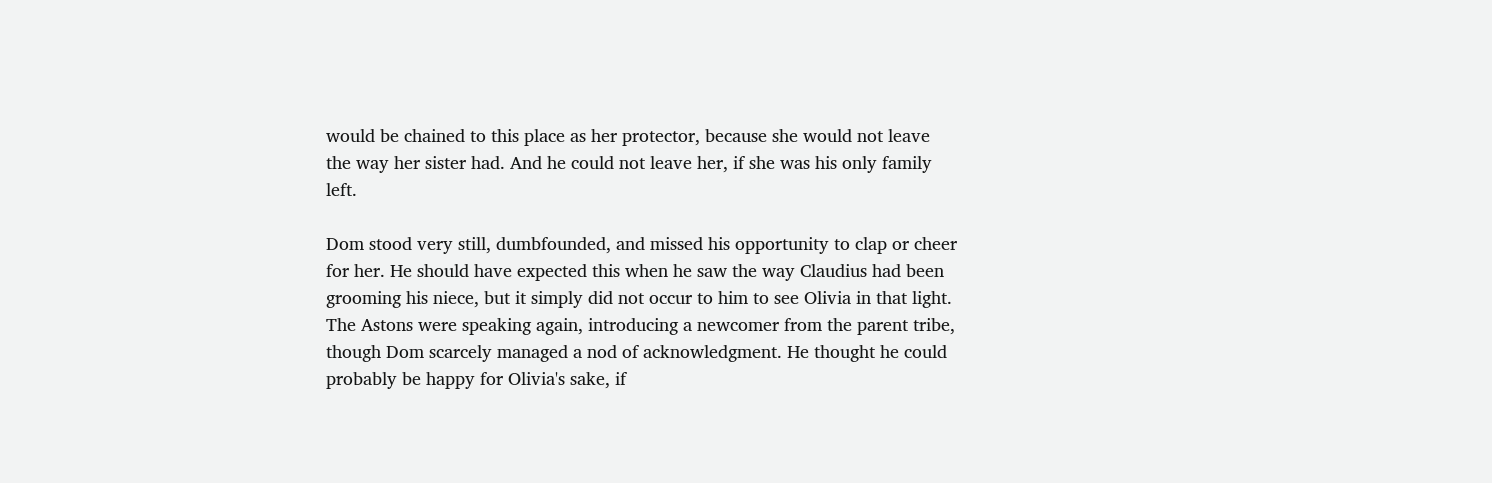would be chained to this place as her protector, because she would not leave the way her sister had. And he could not leave her, if she was his only family left.

Dom stood very still, dumbfounded, and missed his opportunity to clap or cheer for her. He should have expected this when he saw the way Claudius had been grooming his niece, but it simply did not occur to him to see Olivia in that light. The Astons were speaking again, introducing a newcomer from the parent tribe, though Dom scarcely managed a nod of acknowledgment. He thought he could probably be happy for Olivia's sake, if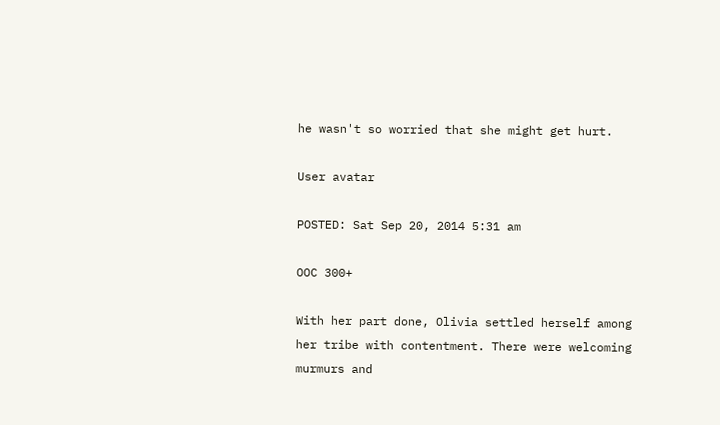he wasn't so worried that she might get hurt.

User avatar

POSTED: Sat Sep 20, 2014 5:31 am

OOC 300+

With her part done, Olivia settled herself among her tribe with contentment. There were welcoming murmurs and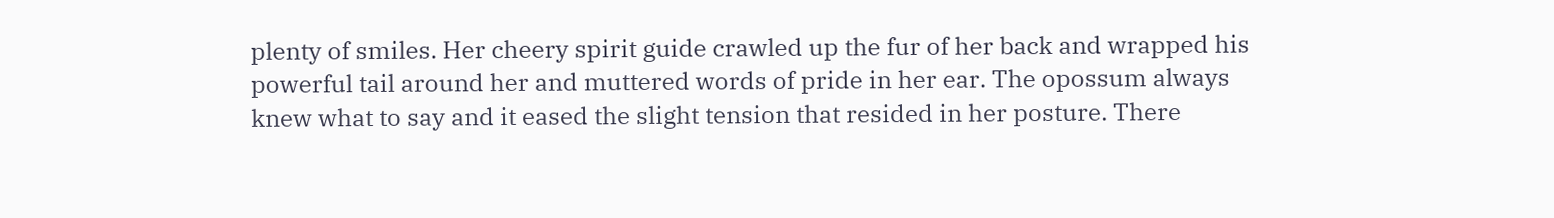plenty of smiles. Her cheery spirit guide crawled up the fur of her back and wrapped his powerful tail around her and muttered words of pride in her ear. The opossum always knew what to say and it eased the slight tension that resided in her posture. There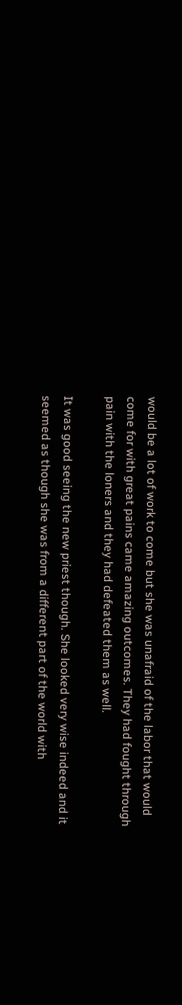would be a lot of work to come but she was unafraid of the labor that would come for with great pains came amazing outcomes. They had fought through pain with the loners and they had defeated them as well.

It was good seeing the new priest though. She looked very wise indeed and it seemed as though she was from a different part of the world with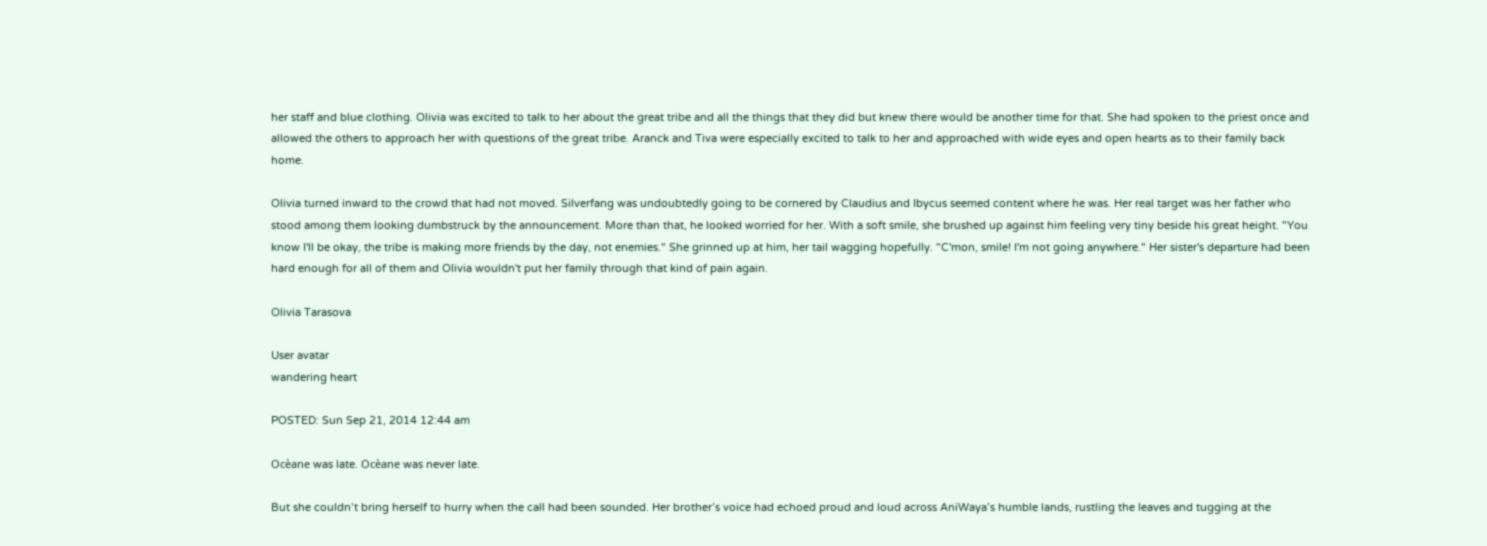her staff and blue clothing. Olivia was excited to talk to her about the great tribe and all the things that they did but knew there would be another time for that. She had spoken to the priest once and allowed the others to approach her with questions of the great tribe. Aranck and Tiva were especially excited to talk to her and approached with wide eyes and open hearts as to their family back home.

Olivia turned inward to the crowd that had not moved. Silverfang was undoubtedly going to be cornered by Claudius and Ibycus seemed content where he was. Her real target was her father who stood among them looking dumbstruck by the announcement. More than that, he looked worried for her. With a soft smile, she brushed up against him feeling very tiny beside his great height. "You know I'll be okay, the tribe is making more friends by the day, not enemies." She grinned up at him, her tail wagging hopefully. "C'mon, smile! I'm not going anywhere." Her sister's departure had been hard enough for all of them and Olivia wouldn't put her family through that kind of pain again.

Olivia Tarasova

User avatar
wandering heart

POSTED: Sun Sep 21, 2014 12:44 am

Ocèane was late. Ocèane was never late.

But she couldn’t bring herself to hurry when the call had been sounded. Her brother’s voice had echoed proud and loud across AniWaya’s humble lands, rustling the leaves and tugging at the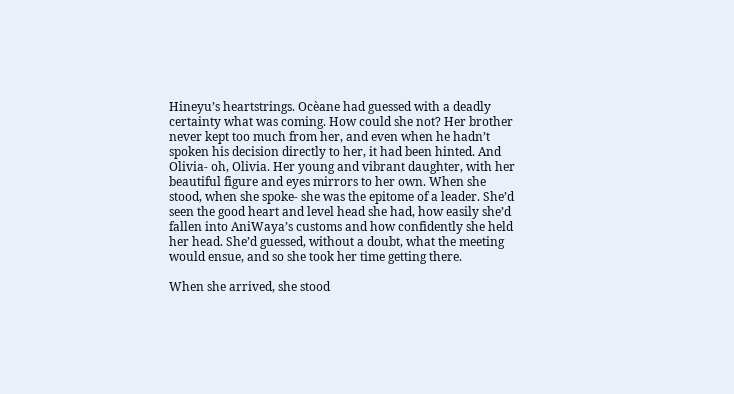Hineyu’s heartstrings. Ocèane had guessed with a deadly certainty what was coming. How could she not? Her brother never kept too much from her, and even when he hadn’t spoken his decision directly to her, it had been hinted. And Olivia- oh, Olivia. Her young and vibrant daughter, with her beautiful figure and eyes mirrors to her own. When she stood, when she spoke- she was the epitome of a leader. She’d seen the good heart and level head she had, how easily she’d fallen into AniWaya’s customs and how confidently she held her head. She’d guessed, without a doubt, what the meeting would ensue, and so she took her time getting there.

When she arrived, she stood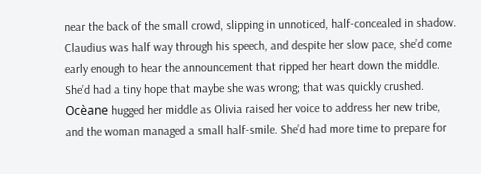near the back of the small crowd, slipping in unnoticed, half-concealed in shadow. Claudius was half way through his speech, and despite her slow pace, she’d come early enough to hear the announcement that ripped her heart down the middle. She’d had a tiny hope that maybe she was wrong; that was quickly crushed. Ocèane hugged her middle as Olivia raised her voice to address her new tribe, and the woman managed a small half-smile. She’d had more time to prepare for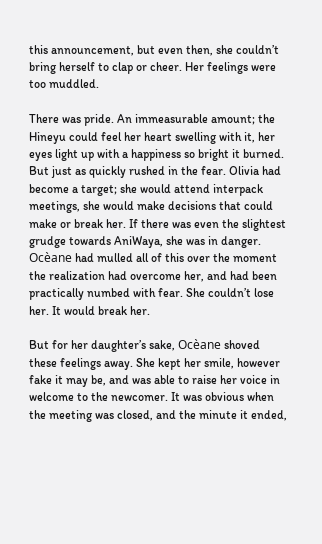this announcement, but even then, she couldn’t bring herself to clap or cheer. Her feelings were too muddled.

There was pride. An immeasurable amount; the Hineyu could feel her heart swelling with it, her eyes light up with a happiness so bright it burned. But just as quickly rushed in the fear. Olivia had become a target; she would attend interpack meetings, she would make decisions that could make or break her. If there was even the slightest grudge towards AniWaya, she was in danger. Ocèane had mulled all of this over the moment the realization had overcome her, and had been practically numbed with fear. She couldn’t lose her. It would break her.

But for her daughter’s sake, Ocèane shoved these feelings away. She kept her smile, however fake it may be, and was able to raise her voice in welcome to the newcomer. It was obvious when the meeting was closed, and the minute it ended,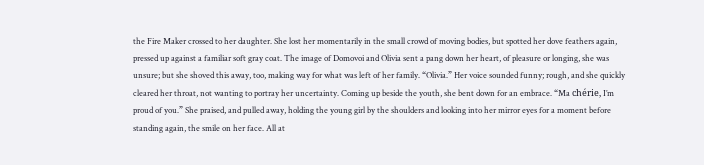the Fire Maker crossed to her daughter. She lost her momentarily in the small crowd of moving bodies, but spotted her dove feathers again, pressed up against a familiar soft gray coat. The image of Domovoi and Olivia sent a pang down her heart, of pleasure or longing, she was unsure; but she shoved this away, too, making way for what was left of her family. “Olivia.” Her voice sounded funny; rough, and she quickly cleared her throat, not wanting to portray her uncertainty. Coming up beside the youth, she bent down for an embrace. “Ma chérie, I’m proud of you.” She praised, and pulled away, holding the young girl by the shoulders and looking into her mirror eyes for a moment before standing again, the smile on her face. All at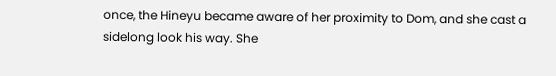once, the Hineyu became aware of her proximity to Dom, and she cast a sidelong look his way. She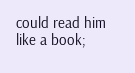could read him like a book;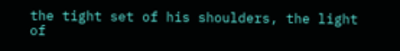the tight set of his shoulders, the light of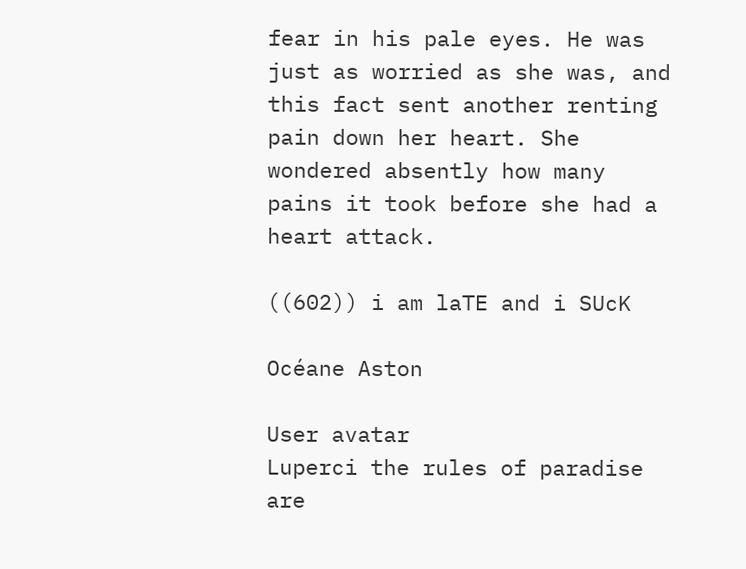fear in his pale eyes. He was just as worried as she was, and this fact sent another renting pain down her heart. She wondered absently how many pains it took before she had a heart attack.

((602)) i am laTE and i SUcK

Océane Aston

User avatar
Luperci the rules of paradise are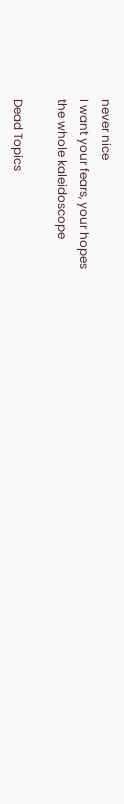never nice
I want your fears, your hopes
the whole kaleidoscope

Dead Topics